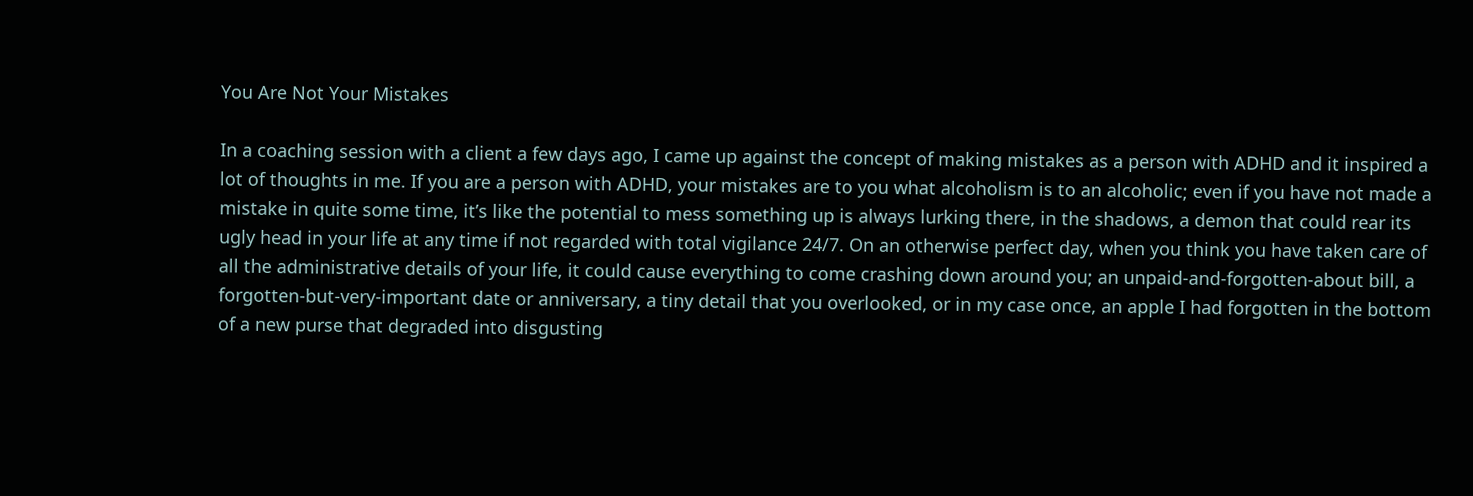You Are Not Your Mistakes

In a coaching session with a client a few days ago, I came up against the concept of making mistakes as a person with ADHD and it inspired a lot of thoughts in me. If you are a person with ADHD, your mistakes are to you what alcoholism is to an alcoholic; even if you have not made a mistake in quite some time, it’s like the potential to mess something up is always lurking there, in the shadows, a demon that could rear its ugly head in your life at any time if not regarded with total vigilance 24/7. On an otherwise perfect day, when you think you have taken care of all the administrative details of your life, it could cause everything to come crashing down around you; an unpaid-and-forgotten-about bill, a forgotten-but-very-important date or anniversary, a tiny detail that you overlooked, or in my case once, an apple I had forgotten in the bottom of a new purse that degraded into disgusting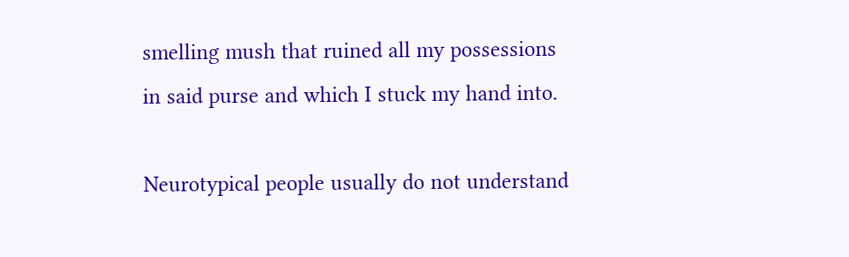smelling mush that ruined all my possessions in said purse and which I stuck my hand into.

Neurotypical people usually do not understand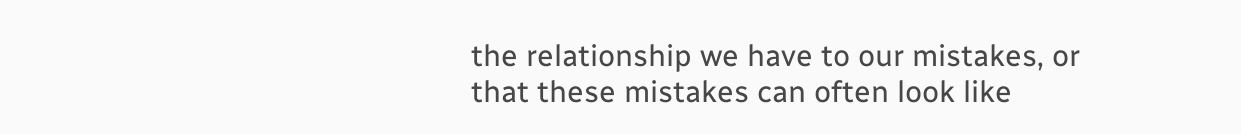the relationship we have to our mistakes, or that these mistakes can often look like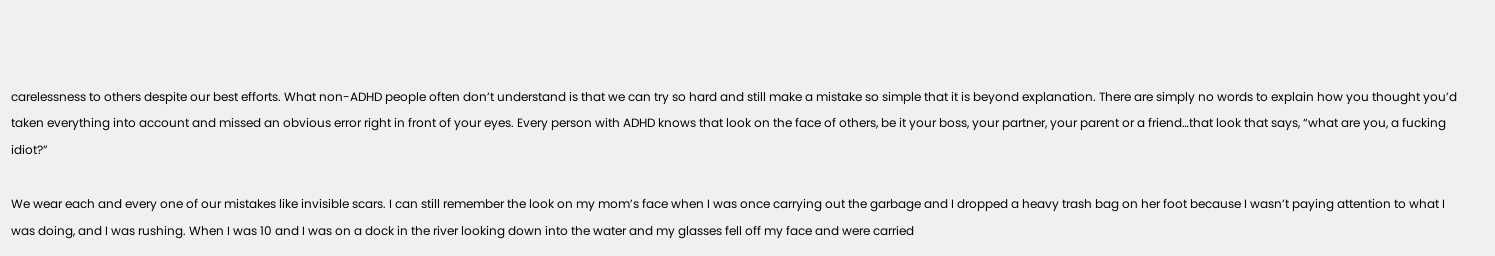carelessness to others despite our best efforts. What non-ADHD people often don’t understand is that we can try so hard and still make a mistake so simple that it is beyond explanation. There are simply no words to explain how you thought you’d taken everything into account and missed an obvious error right in front of your eyes. Every person with ADHD knows that look on the face of others, be it your boss, your partner, your parent or a friend…that look that says, “what are you, a fucking idiot?”

We wear each and every one of our mistakes like invisible scars. I can still remember the look on my mom’s face when I was once carrying out the garbage and I dropped a heavy trash bag on her foot because I wasn’t paying attention to what I was doing, and I was rushing. When I was 10 and I was on a dock in the river looking down into the water and my glasses fell off my face and were carried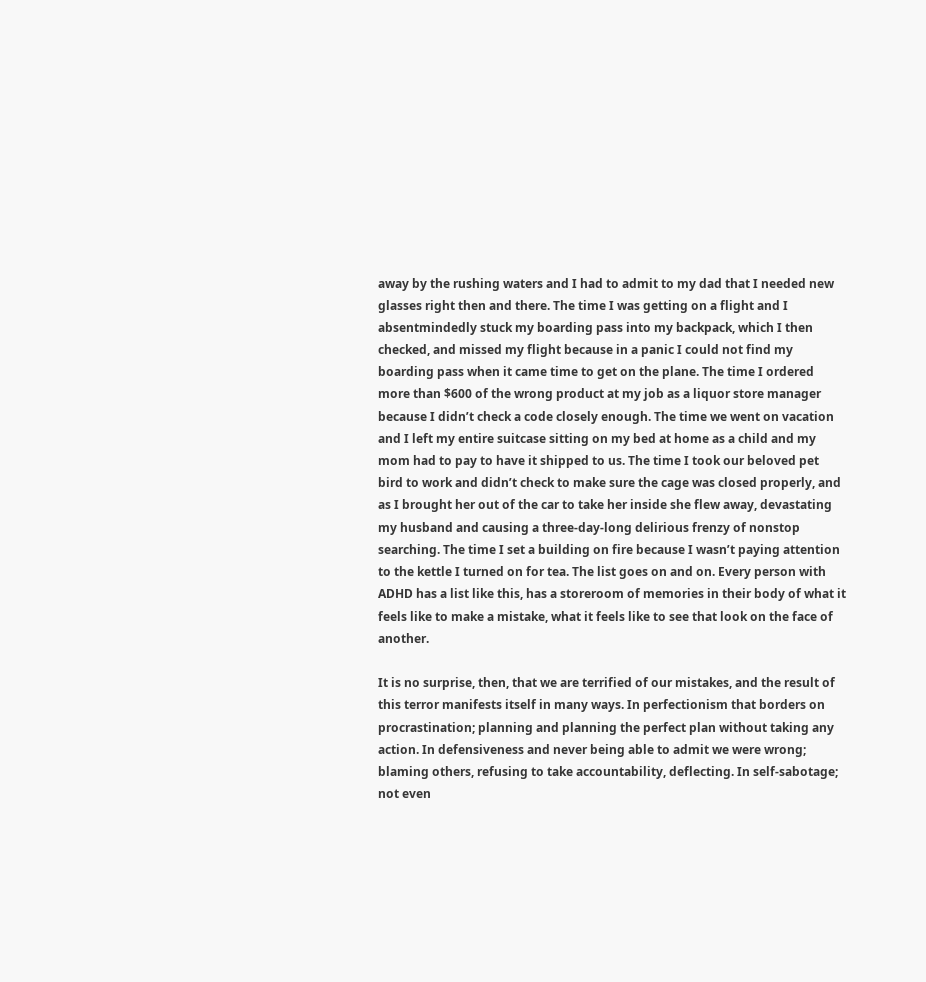away by the rushing waters and I had to admit to my dad that I needed new glasses right then and there. The time I was getting on a flight and I absentmindedly stuck my boarding pass into my backpack, which I then checked, and missed my flight because in a panic I could not find my boarding pass when it came time to get on the plane. The time I ordered more than $600 of the wrong product at my job as a liquor store manager because I didn’t check a code closely enough. The time we went on vacation and I left my entire suitcase sitting on my bed at home as a child and my mom had to pay to have it shipped to us. The time I took our beloved pet bird to work and didn’t check to make sure the cage was closed properly, and as I brought her out of the car to take her inside she flew away, devastating my husband and causing a three-day-long delirious frenzy of nonstop searching. The time I set a building on fire because I wasn’t paying attention to the kettle I turned on for tea. The list goes on and on. Every person with ADHD has a list like this, has a storeroom of memories in their body of what it feels like to make a mistake, what it feels like to see that look on the face of another.

It is no surprise, then, that we are terrified of our mistakes, and the result of this terror manifests itself in many ways. In perfectionism that borders on procrastination; planning and planning the perfect plan without taking any action. In defensiveness and never being able to admit we were wrong; blaming others, refusing to take accountability, deflecting. In self-sabotage; not even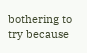bothering to try because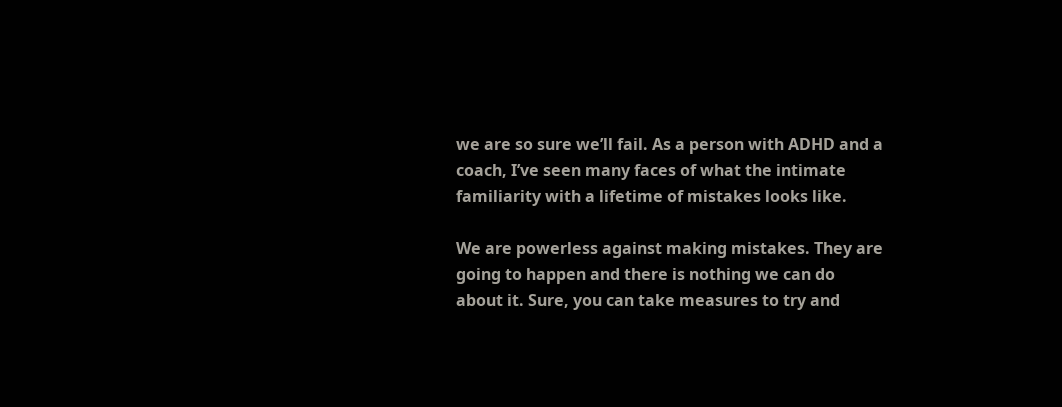we are so sure we’ll fail. As a person with ADHD and a coach, I’ve seen many faces of what the intimate familiarity with a lifetime of mistakes looks like.

We are powerless against making mistakes. They are going to happen and there is nothing we can do about it. Sure, you can take measures to try and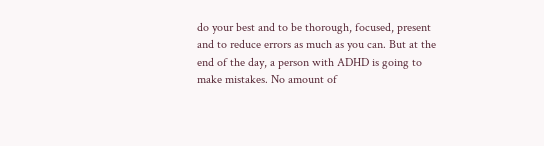do your best and to be thorough, focused, present and to reduce errors as much as you can. But at the end of the day, a person with ADHD is going to make mistakes. No amount of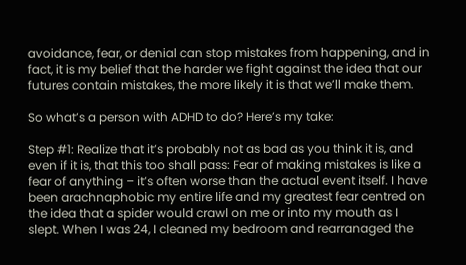avoidance, fear, or denial can stop mistakes from happening, and in fact, it is my belief that the harder we fight against the idea that our futures contain mistakes, the more likely it is that we’ll make them.

So what’s a person with ADHD to do? Here’s my take:

Step #1: Realize that it’s probably not as bad as you think it is, and even if it is, that this too shall pass: Fear of making mistakes is like a fear of anything – it’s often worse than the actual event itself. I have been arachnaphobic my entire life and my greatest fear centred on the idea that a spider would crawl on me or into my mouth as I slept. When I was 24, I cleaned my bedroom and rearranaged the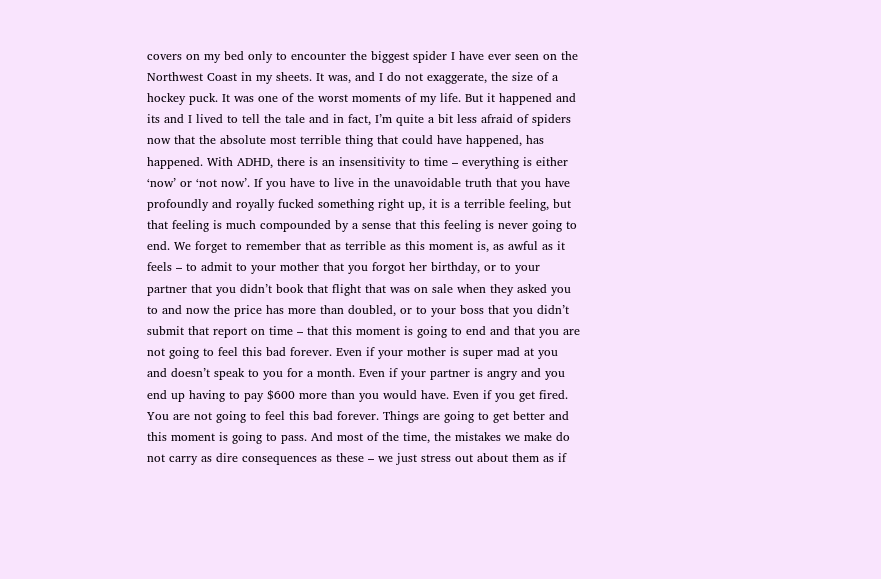covers on my bed only to encounter the biggest spider I have ever seen on the Northwest Coast in my sheets. It was, and I do not exaggerate, the size of a hockey puck. It was one of the worst moments of my life. But it happened and its and I lived to tell the tale and in fact, I’m quite a bit less afraid of spiders now that the absolute most terrible thing that could have happened, has happened. With ADHD, there is an insensitivity to time – everything is either ‘now’ or ‘not now’. If you have to live in the unavoidable truth that you have profoundly and royally fucked something right up, it is a terrible feeling, but that feeling is much compounded by a sense that this feeling is never going to end. We forget to remember that as terrible as this moment is, as awful as it feels – to admit to your mother that you forgot her birthday, or to your partner that you didn’t book that flight that was on sale when they asked you to and now the price has more than doubled, or to your boss that you didn’t submit that report on time – that this moment is going to end and that you are not going to feel this bad forever. Even if your mother is super mad at you and doesn’t speak to you for a month. Even if your partner is angry and you end up having to pay $600 more than you would have. Even if you get fired. You are not going to feel this bad forever. Things are going to get better and this moment is going to pass. And most of the time, the mistakes we make do not carry as dire consequences as these – we just stress out about them as if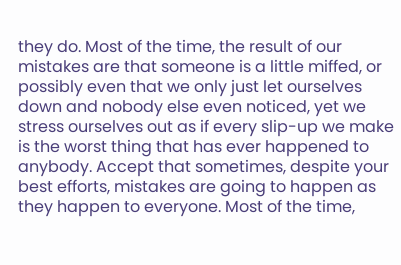they do. Most of the time, the result of our mistakes are that someone is a little miffed, or possibly even that we only just let ourselves down and nobody else even noticed, yet we stress ourselves out as if every slip-up we make is the worst thing that has ever happened to anybody. Accept that sometimes, despite your best efforts, mistakes are going to happen as they happen to everyone. Most of the time,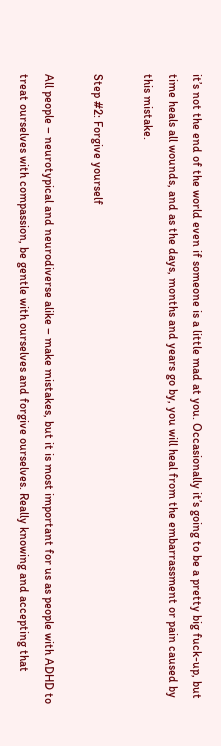it’s not the end of the world even if someone is a little mad at you. Occasionally it’s going to be a pretty big fuck-up, but time heals all wounds, and as the days, months and years go by, you will heal from the embarrassment or pain caused by this mistake.

Step #2: Forgive yourself

All people – neurotypical and neurodiverse alike – make mistakes, but it is most important for us as people with ADHD to treat ourselves with compassion, be gentle with ourselves and forgive ourselves. Really knowing and accepting that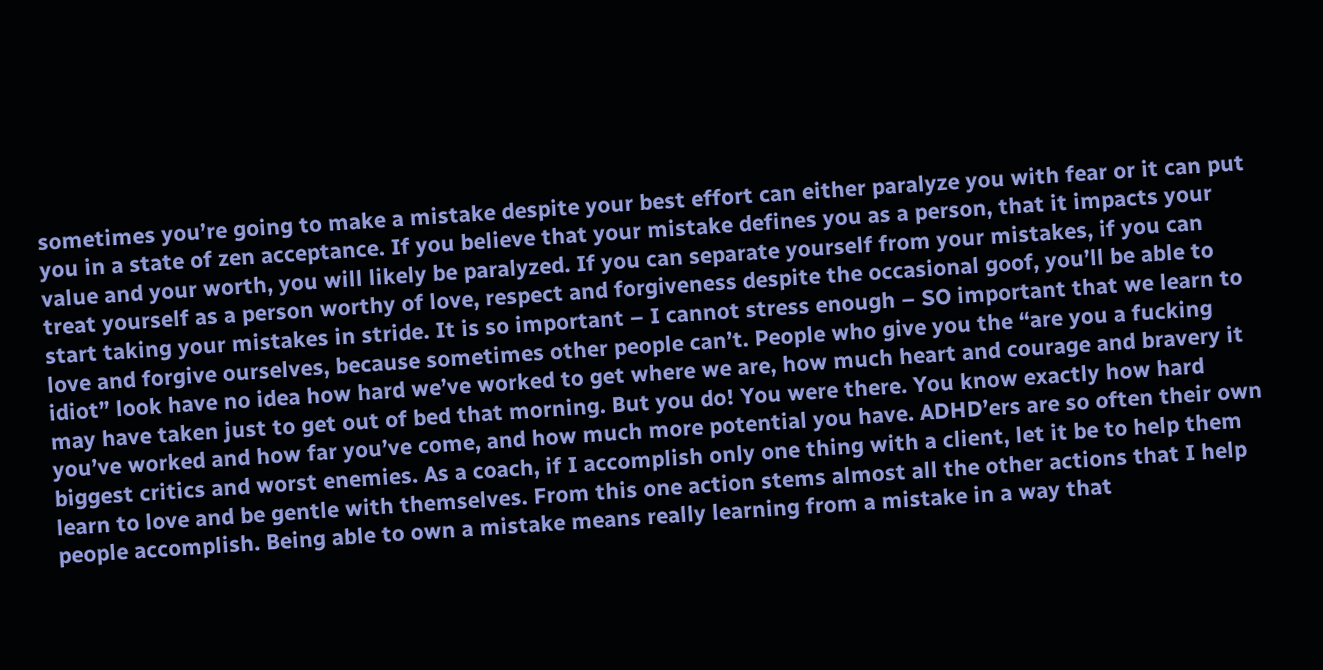sometimes you’re going to make a mistake despite your best effort can either paralyze you with fear or it can put you in a state of zen acceptance. If you believe that your mistake defines you as a person, that it impacts your value and your worth, you will likely be paralyzed. If you can separate yourself from your mistakes, if you can treat yourself as a person worthy of love, respect and forgiveness despite the occasional goof, you’ll be able to start taking your mistakes in stride. It is so important – I cannot stress enough – SO important that we learn to love and forgive ourselves, because sometimes other people can’t. People who give you the “are you a fucking idiot” look have no idea how hard we’ve worked to get where we are, how much heart and courage and bravery it may have taken just to get out of bed that morning. But you do! You were there. You know exactly how hard you’ve worked and how far you’ve come, and how much more potential you have. ADHD’ers are so often their own biggest critics and worst enemies. As a coach, if I accomplish only one thing with a client, let it be to help them learn to love and be gentle with themselves. From this one action stems almost all the other actions that I help people accomplish. Being able to own a mistake means really learning from a mistake in a way that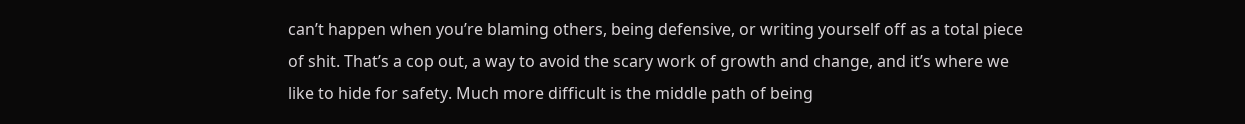can’t happen when you’re blaming others, being defensive, or writing yourself off as a total piece of shit. That’s a cop out, a way to avoid the scary work of growth and change, and it’s where we like to hide for safety. Much more difficult is the middle path of being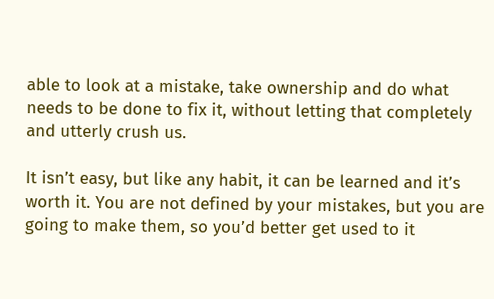able to look at a mistake, take ownership and do what needs to be done to fix it, without letting that completely and utterly crush us.

It isn’t easy, but like any habit, it can be learned and it’s worth it. You are not defined by your mistakes, but you are going to make them, so you’d better get used to it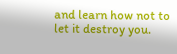and learn how not to let it destroy you.